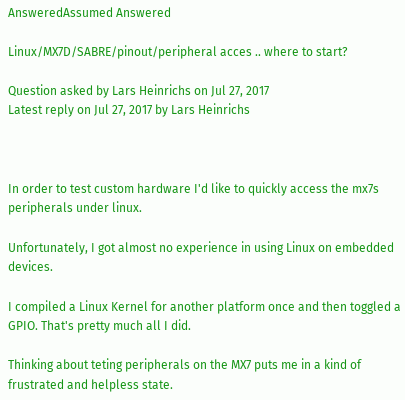AnsweredAssumed Answered

Linux/MX7D/SABRE/pinout/peripheral acces .. where to start?

Question asked by Lars Heinrichs on Jul 27, 2017
Latest reply on Jul 27, 2017 by Lars Heinrichs



In order to test custom hardware I'd like to quickly access the mx7s peripherals under linux.

Unfortunately, I got almost no experience in using Linux on embedded devices.

I compiled a Linux Kernel for another platform once and then toggled a GPIO. That's pretty much all I did.

Thinking about teting peripherals on the MX7 puts me in a kind of frustrated and helpless state.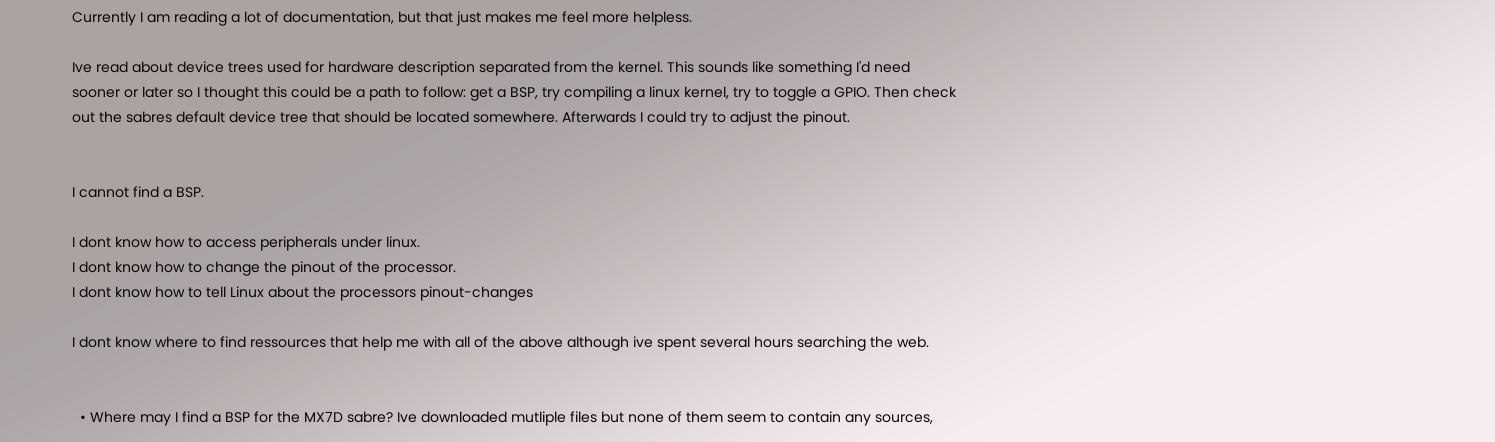Currently I am reading a lot of documentation, but that just makes me feel more helpless.

Ive read about device trees used for hardware description separated from the kernel. This sounds like something I'd need sooner or later so I thought this could be a path to follow: get a BSP, try compiling a linux kernel, try to toggle a GPIO. Then check out the sabres default device tree that should be located somewhere. Afterwards I could try to adjust the pinout.


I cannot find a BSP.

I dont know how to access peripherals under linux.
I dont know how to change the pinout of the processor.
I dont know how to tell Linux about the processors pinout-changes

I dont know where to find ressources that help me with all of the above although ive spent several hours searching the web.


  • Where may I find a BSP for the MX7D sabre? Ive downloaded mutliple files but none of them seem to contain any sources,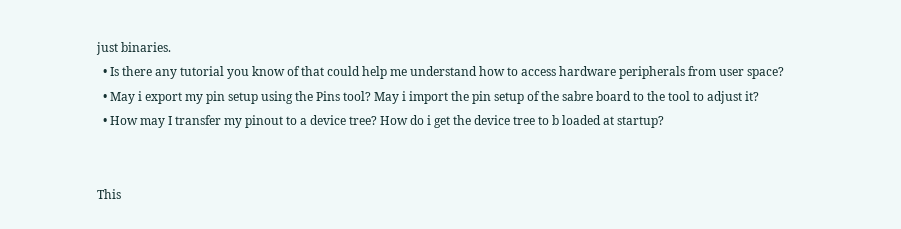just binaries.
  • Is there any tutorial you know of that could help me understand how to access hardware peripherals from user space?
  • May i export my pin setup using the Pins tool? May i import the pin setup of the sabre board to the tool to adjust it?
  • How may I transfer my pinout to a device tree? How do i get the device tree to b loaded at startup?


This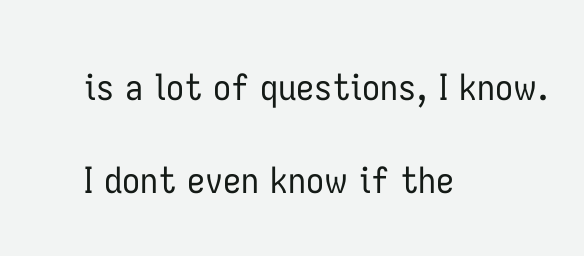is a lot of questions, I know.

I dont even know if the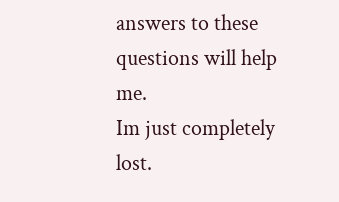answers to these questions will help me.
Im just completely lost.